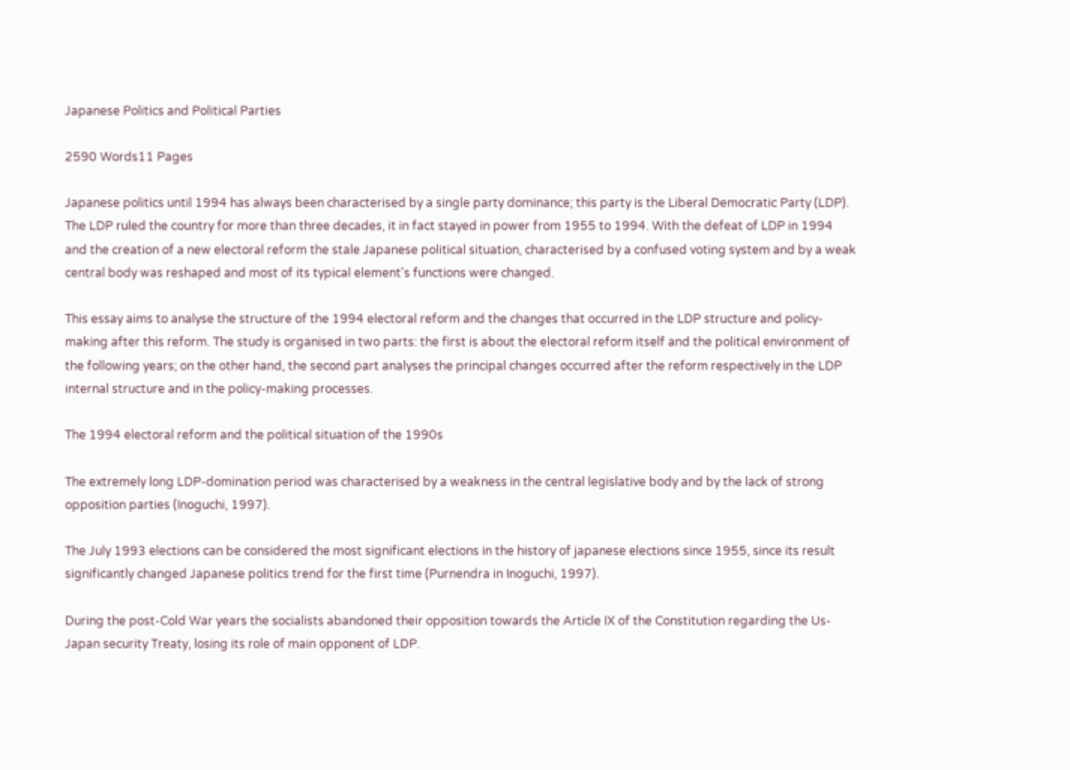Japanese Politics and Political Parties

2590 Words11 Pages

Japanese politics until 1994 has always been characterised by a single party dominance; this party is the Liberal Democratic Party (LDP). The LDP ruled the country for more than three decades, it in fact stayed in power from 1955 to 1994. With the defeat of LDP in 1994 and the creation of a new electoral reform the stale Japanese political situation, characterised by a confused voting system and by a weak central body was reshaped and most of its typical element's functions were changed.

This essay aims to analyse the structure of the 1994 electoral reform and the changes that occurred in the LDP structure and policy-making after this reform. The study is organised in two parts: the first is about the electoral reform itself and the political environment of the following years; on the other hand, the second part analyses the principal changes occurred after the reform respectively in the LDP internal structure and in the policy-making processes.

The 1994 electoral reform and the political situation of the 1990s

The extremely long LDP-domination period was characterised by a weakness in the central legislative body and by the lack of strong opposition parties (Inoguchi, 1997).

The July 1993 elections can be considered the most significant elections in the history of japanese elections since 1955, since its result significantly changed Japanese politics trend for the first time (Purnendra in Inoguchi, 1997).

During the post-Cold War years the socialists abandoned their opposition towards the Article IX of the Constitution regarding the Us-Japan security Treaty, losing its role of main opponent of LDP.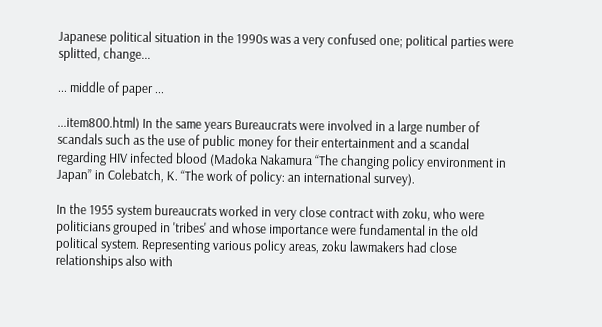Japanese political situation in the 1990s was a very confused one; political parties were splitted, change...

... middle of paper ...

...item800.html) In the same years Bureaucrats were involved in a large number of scandals such as the use of public money for their entertainment and a scandal regarding HIV infected blood (Madoka Nakamura “The changing policy environment in Japan” in Colebatch, K. “The work of policy: an international survey).

In the 1955 system bureaucrats worked in very close contract with zoku, who were politicians grouped in 'tribes' and whose importance were fundamental in the old political system. Representing various policy areas, zoku lawmakers had close relationships also with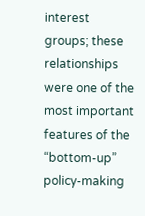interest groups; these relationships were one of the most important features of the “bottom-up” policy-making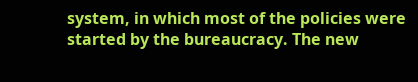system, in which most of the policies were started by the bureaucracy. The new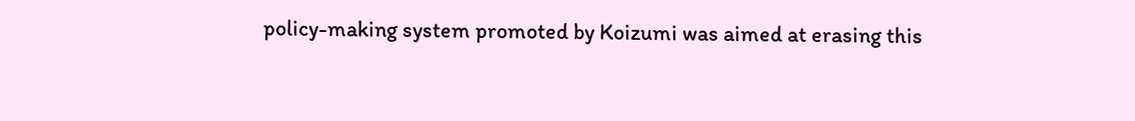policy-making system promoted by Koizumi was aimed at erasing this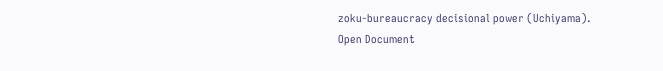zoku-bureaucracy decisional power (Uchiyama).
Open Document